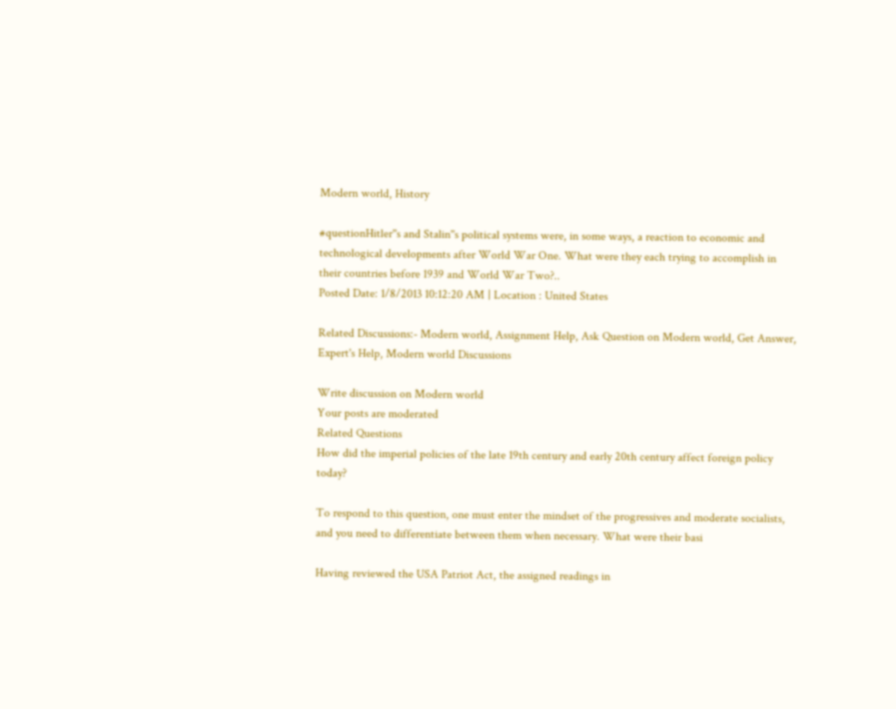Modern world, History

#questionHitler''s and Stalin''s political systems were, in some ways, a reaction to economic and technological developments after World War One. What were they each trying to accomplish in their countries before 1939 and World War Two?..
Posted Date: 1/8/2013 10:12:20 AM | Location : United States

Related Discussions:- Modern world, Assignment Help, Ask Question on Modern world, Get Answer, Expert's Help, Modern world Discussions

Write discussion on Modern world
Your posts are moderated
Related Questions
How did the imperial policies of the late 19th century and early 20th century affect foreign policy today?

To respond to this question, one must enter the mindset of the progressives and moderate socialists, and you need to differentiate between them when necessary. What were their basi

Having reviewed the USA Patriot Act, the assigned readings in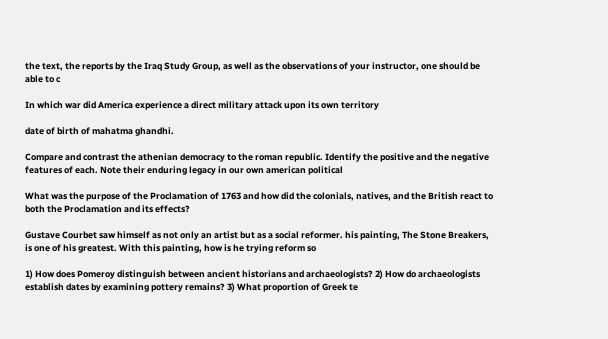the text, the reports by the Iraq Study Group, as well as the observations of your instructor, one should be able to c

In which war did America experience a direct military attack upon its own territory

date of birth of mahatma ghandhi.

Compare and contrast the athenian democracy to the roman republic. Identify the positive and the negative features of each. Note their enduring legacy in our own american political

What was the purpose of the Proclamation of 1763 and how did the colonials, natives, and the British react to both the Proclamation and its effects?

Gustave Courbet saw himself as not only an artist but as a social reformer. his painting, The Stone Breakers, is one of his greatest. With this painting, how is he trying reform so

1) How does Pomeroy distinguish between ancient historians and archaeologists? 2) How do archaeologists establish dates by examining pottery remains? 3) What proportion of Greek te